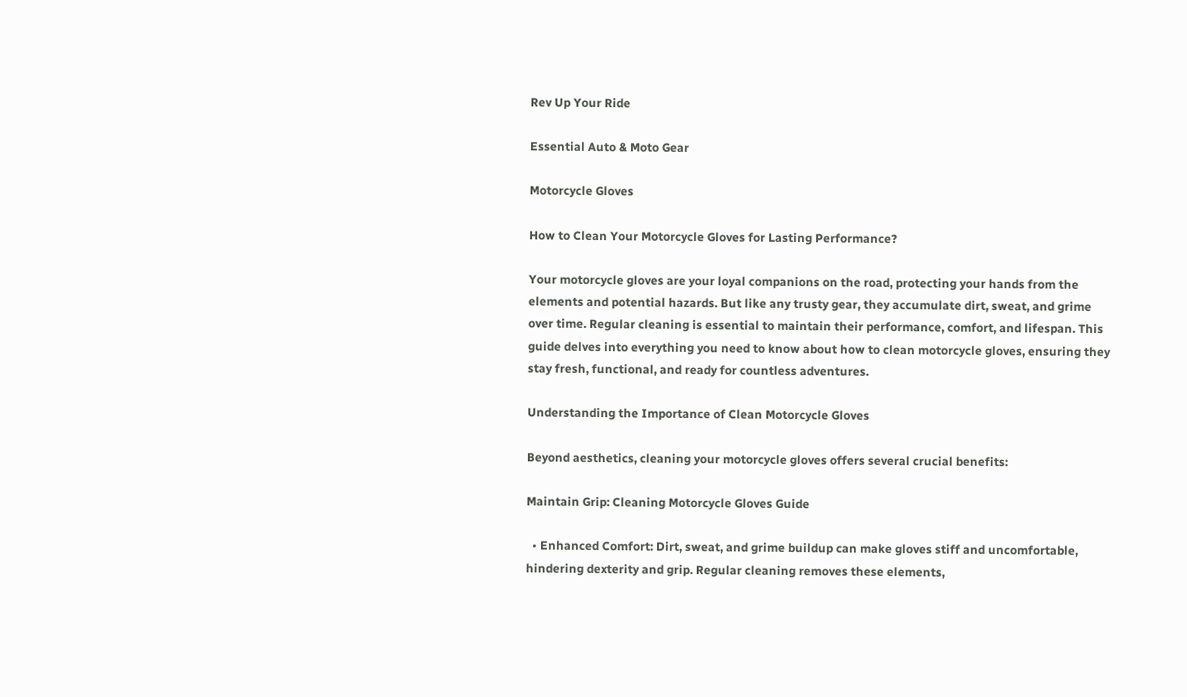Rev Up Your Ride

Essential Auto & Moto Gear

Motorcycle Gloves

How to Clean Your Motorcycle Gloves for Lasting Performance?

Your motorcycle gloves are your loyal companions on the road, protecting your hands from the elements and potential hazards. But like any trusty gear, they accumulate dirt, sweat, and grime over time. Regular cleaning is essential to maintain their performance, comfort, and lifespan. This guide delves into everything you need to know about how to clean motorcycle gloves, ensuring they stay fresh, functional, and ready for countless adventures.

Understanding the Importance of Clean Motorcycle Gloves

Beyond aesthetics, cleaning your motorcycle gloves offers several crucial benefits:

Maintain Grip: Cleaning Motorcycle Gloves Guide

  • Enhanced Comfort: Dirt, sweat, and grime buildup can make gloves stiff and uncomfortable, hindering dexterity and grip. Regular cleaning removes these elements,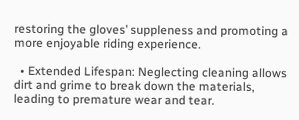restoring the gloves’ suppleness and promoting a more enjoyable riding experience.

  • Extended Lifespan: Neglecting cleaning allows dirt and grime to break down the materials, leading to premature wear and tear.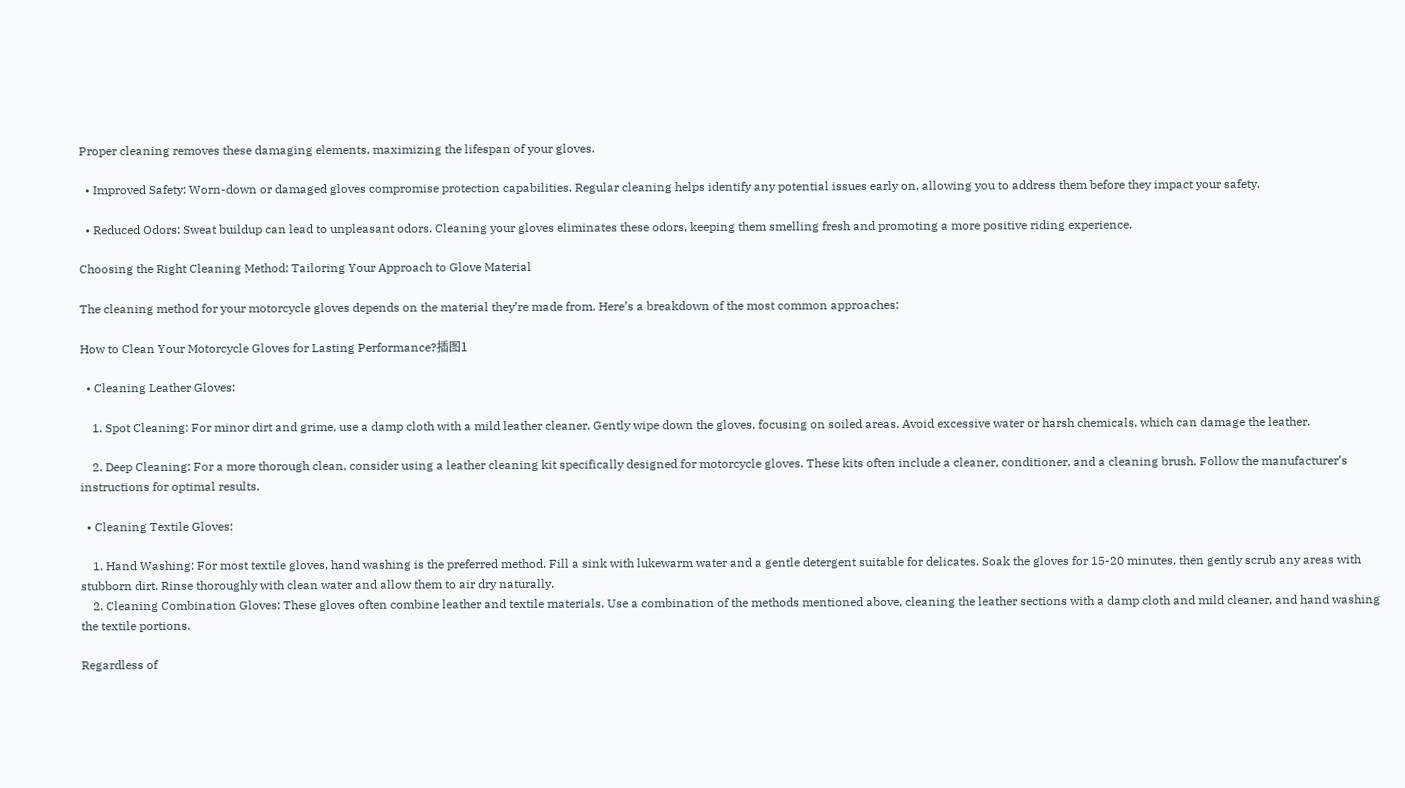Proper cleaning removes these damaging elements, maximizing the lifespan of your gloves.

  • Improved Safety: Worn-down or damaged gloves compromise protection capabilities. Regular cleaning helps identify any potential issues early on, allowing you to address them before they impact your safety.

  • Reduced Odors: Sweat buildup can lead to unpleasant odors. Cleaning your gloves eliminates these odors, keeping them smelling fresh and promoting a more positive riding experience.

Choosing the Right Cleaning Method: Tailoring Your Approach to Glove Material

The cleaning method for your motorcycle gloves depends on the material they’re made from. Here’s a breakdown of the most common approaches:

How to Clean Your Motorcycle Gloves for Lasting Performance?插图1

  • Cleaning Leather Gloves:

    1. Spot Cleaning: For minor dirt and grime, use a damp cloth with a mild leather cleaner. Gently wipe down the gloves, focusing on soiled areas. Avoid excessive water or harsh chemicals, which can damage the leather.

    2. Deep Cleaning: For a more thorough clean, consider using a leather cleaning kit specifically designed for motorcycle gloves. These kits often include a cleaner, conditioner, and a cleaning brush. Follow the manufacturer’s instructions for optimal results.

  • Cleaning Textile Gloves:

    1. Hand Washing: For most textile gloves, hand washing is the preferred method. Fill a sink with lukewarm water and a gentle detergent suitable for delicates. Soak the gloves for 15-20 minutes, then gently scrub any areas with stubborn dirt. Rinse thoroughly with clean water and allow them to air dry naturally.
    2. Cleaning Combination Gloves: These gloves often combine leather and textile materials. Use a combination of the methods mentioned above, cleaning the leather sections with a damp cloth and mild cleaner, and hand washing the textile portions.

Regardless of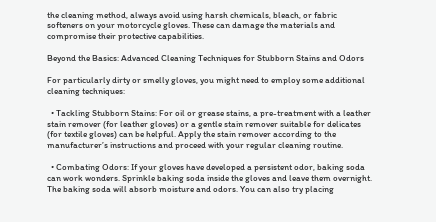the cleaning method, always avoid using harsh chemicals, bleach, or fabric softeners on your motorcycle gloves. These can damage the materials and compromise their protective capabilities.

Beyond the Basics: Advanced Cleaning Techniques for Stubborn Stains and Odors

For particularly dirty or smelly gloves, you might need to employ some additional cleaning techniques:

  • Tackling Stubborn Stains: For oil or grease stains, a pre-treatment with a leather stain remover (for leather gloves) or a gentle stain remover suitable for delicates (for textile gloves) can be helpful. Apply the stain remover according to the manufacturer’s instructions and proceed with your regular cleaning routine.

  • Combating Odors: If your gloves have developed a persistent odor, baking soda can work wonders. Sprinkle baking soda inside the gloves and leave them overnight. The baking soda will absorb moisture and odors. You can also try placing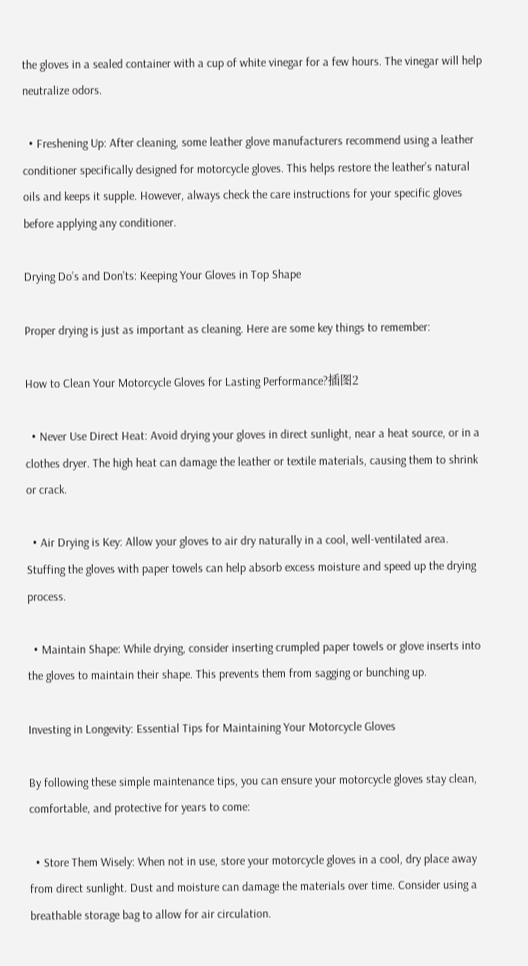the gloves in a sealed container with a cup of white vinegar for a few hours. The vinegar will help neutralize odors.

  • Freshening Up: After cleaning, some leather glove manufacturers recommend using a leather conditioner specifically designed for motorcycle gloves. This helps restore the leather’s natural oils and keeps it supple. However, always check the care instructions for your specific gloves before applying any conditioner.

Drying Do’s and Don’ts: Keeping Your Gloves in Top Shape

Proper drying is just as important as cleaning. Here are some key things to remember:

How to Clean Your Motorcycle Gloves for Lasting Performance?插图2

  • Never Use Direct Heat: Avoid drying your gloves in direct sunlight, near a heat source, or in a clothes dryer. The high heat can damage the leather or textile materials, causing them to shrink or crack.

  • Air Drying is Key: Allow your gloves to air dry naturally in a cool, well-ventilated area. Stuffing the gloves with paper towels can help absorb excess moisture and speed up the drying process.

  • Maintain Shape: While drying, consider inserting crumpled paper towels or glove inserts into the gloves to maintain their shape. This prevents them from sagging or bunching up.

Investing in Longevity: Essential Tips for Maintaining Your Motorcycle Gloves

By following these simple maintenance tips, you can ensure your motorcycle gloves stay clean, comfortable, and protective for years to come:

  • Store Them Wisely: When not in use, store your motorcycle gloves in a cool, dry place away from direct sunlight. Dust and moisture can damage the materials over time. Consider using a breathable storage bag to allow for air circulation.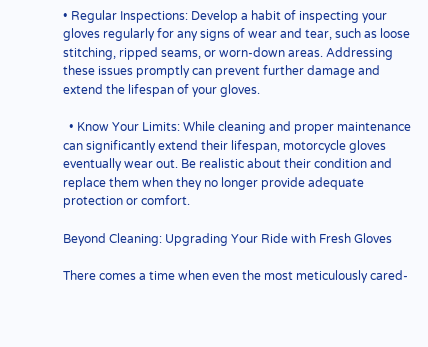• Regular Inspections: Develop a habit of inspecting your gloves regularly for any signs of wear and tear, such as loose stitching, ripped seams, or worn-down areas. Addressing these issues promptly can prevent further damage and extend the lifespan of your gloves.

  • Know Your Limits: While cleaning and proper maintenance can significantly extend their lifespan, motorcycle gloves eventually wear out. Be realistic about their condition and replace them when they no longer provide adequate protection or comfort.

Beyond Cleaning: Upgrading Your Ride with Fresh Gloves

There comes a time when even the most meticulously cared-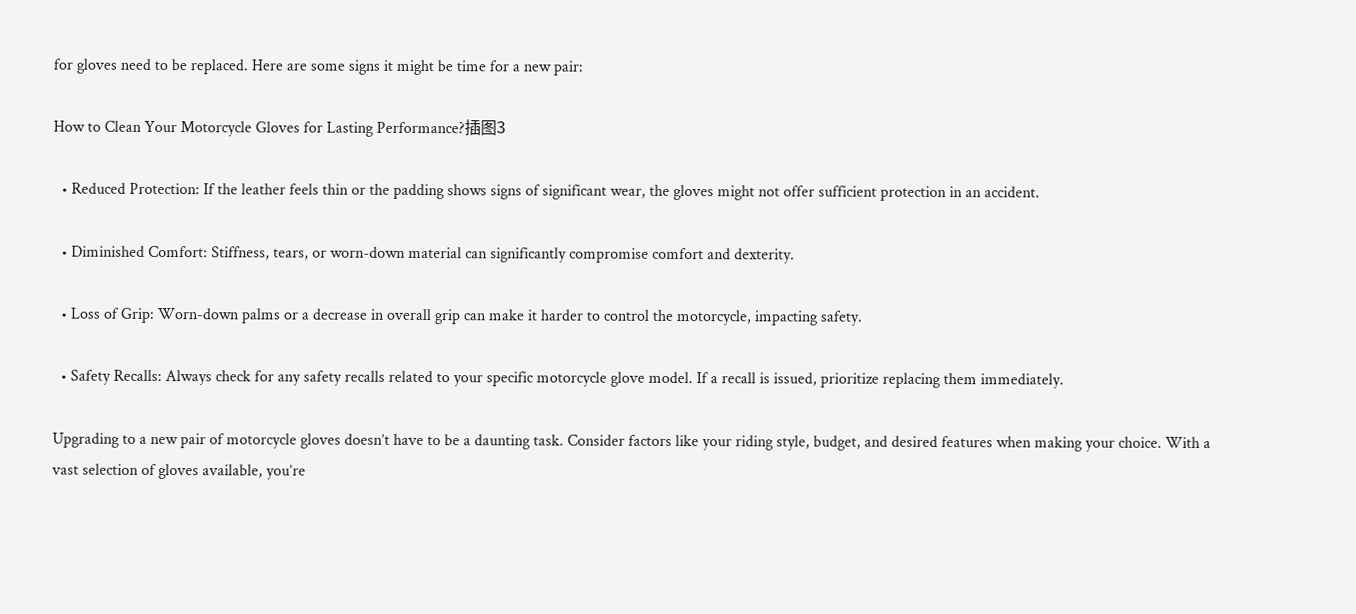for gloves need to be replaced. Here are some signs it might be time for a new pair:

How to Clean Your Motorcycle Gloves for Lasting Performance?插图3

  • Reduced Protection: If the leather feels thin or the padding shows signs of significant wear, the gloves might not offer sufficient protection in an accident.

  • Diminished Comfort: Stiffness, tears, or worn-down material can significantly compromise comfort and dexterity.

  • Loss of Grip: Worn-down palms or a decrease in overall grip can make it harder to control the motorcycle, impacting safety.

  • Safety Recalls: Always check for any safety recalls related to your specific motorcycle glove model. If a recall is issued, prioritize replacing them immediately.

Upgrading to a new pair of motorcycle gloves doesn’t have to be a daunting task. Consider factors like your riding style, budget, and desired features when making your choice. With a vast selection of gloves available, you’re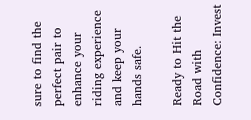sure to find the perfect pair to enhance your riding experience and keep your hands safe.

Ready to Hit the Road with Confidence: Invest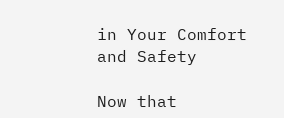in Your Comfort and Safety

Now that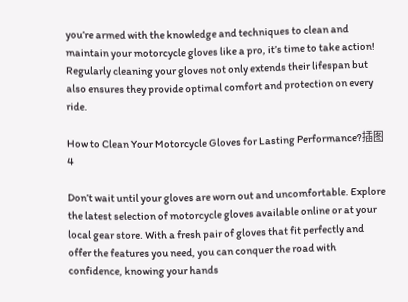you’re armed with the knowledge and techniques to clean and maintain your motorcycle gloves like a pro, it’s time to take action! Regularly cleaning your gloves not only extends their lifespan but also ensures they provide optimal comfort and protection on every ride.

How to Clean Your Motorcycle Gloves for Lasting Performance?插图4

Don’t wait until your gloves are worn out and uncomfortable. Explore the latest selection of motorcycle gloves available online or at your local gear store. With a fresh pair of gloves that fit perfectly and offer the features you need, you can conquer the road with confidence, knowing your hands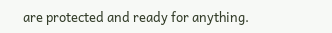are protected and ready for anything.